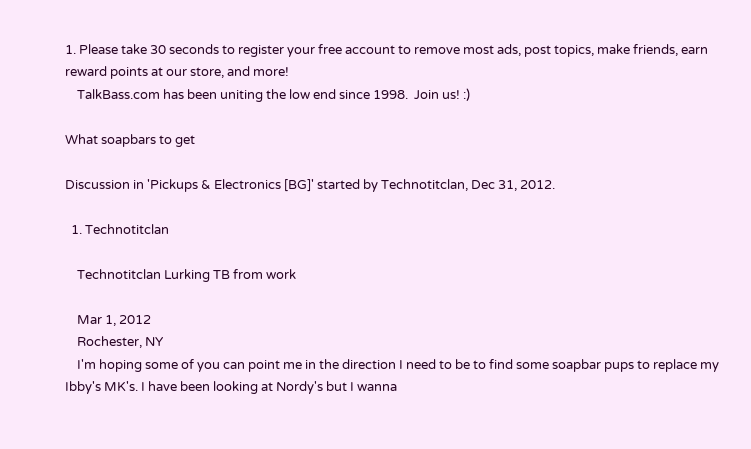1. Please take 30 seconds to register your free account to remove most ads, post topics, make friends, earn reward points at our store, and more!
    TalkBass.com has been uniting the low end since 1998.  Join us! :)

What soapbars to get

Discussion in 'Pickups & Electronics [BG]' started by Technotitclan, Dec 31, 2012.

  1. Technotitclan

    Technotitclan Lurking TB from work

    Mar 1, 2012
    Rochester, NY
    I'm hoping some of you can point me in the direction I need to be to find some soapbar pups to replace my Ibby's MK's. I have been looking at Nordy's but I wanna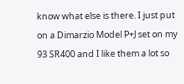know what else is there. I just put on a Dimarzio Model P+J set on my 93 SR400 and I like them a lot so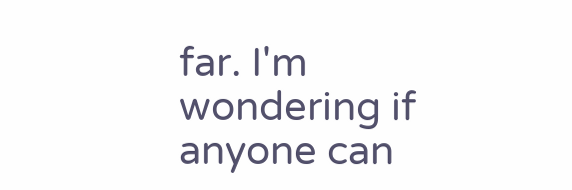far. I'm wondering if anyone can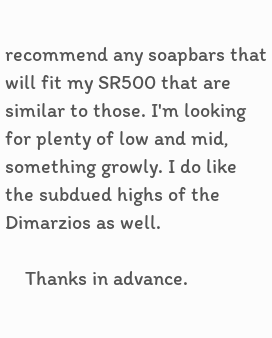recommend any soapbars that will fit my SR500 that are similar to those. I'm looking for plenty of low and mid, something growly. I do like the subdued highs of the Dimarzios as well.

    Thanks in advance.